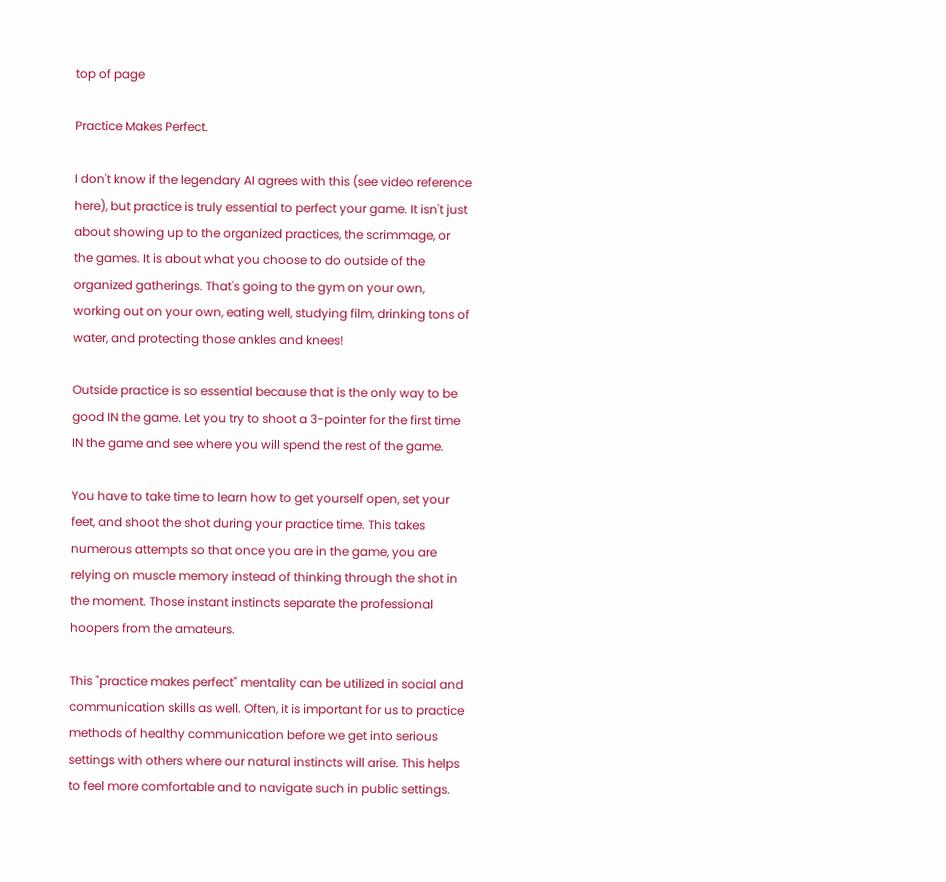top of page

Practice Makes Perfect.

I don't know if the legendary AI agrees with this (see video reference here), but practice is truly essential to perfect your game. It isn't just about showing up to the organized practices, the scrimmage, or the games. It is about what you choose to do outside of the organized gatherings. That's going to the gym on your own, working out on your own, eating well, studying film, drinking tons of water, and protecting those ankles and knees!

Outside practice is so essential because that is the only way to be good IN the game. Let you try to shoot a 3-pointer for the first time IN the game and see where you will spend the rest of the game.

You have to take time to learn how to get yourself open, set your feet, and shoot the shot during your practice time. This takes numerous attempts so that once you are in the game, you are relying on muscle memory instead of thinking through the shot in the moment. Those instant instincts separate the professional hoopers from the amateurs.

This "practice makes perfect" mentality can be utilized in social and communication skills as well. Often, it is important for us to practice methods of healthy communication before we get into serious settings with others where our natural instincts will arise. This helps to feel more comfortable and to navigate such in public settings.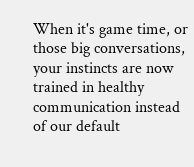When it's game time, or those big conversations, your instincts are now trained in healthy communication instead of our default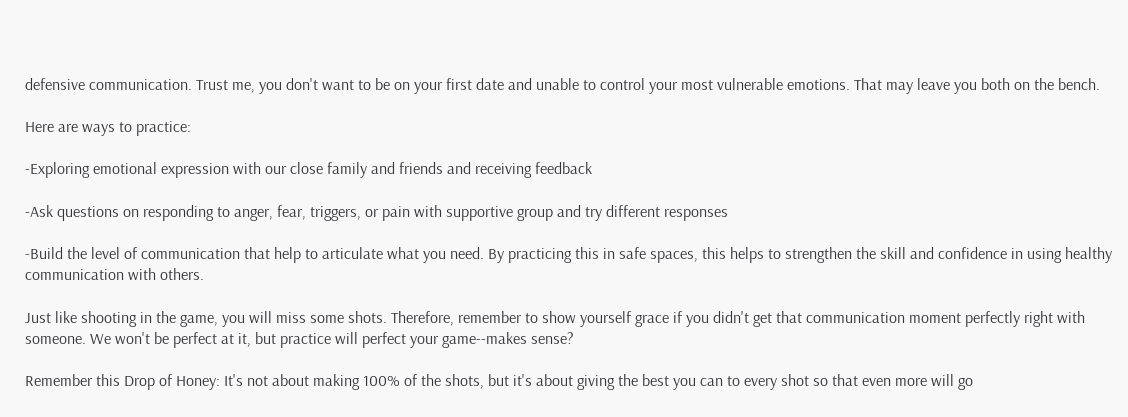defensive communication. Trust me, you don't want to be on your first date and unable to control your most vulnerable emotions. That may leave you both on the bench.

Here are ways to practice:

-Exploring emotional expression with our close family and friends and receiving feedback

-Ask questions on responding to anger, fear, triggers, or pain with supportive group and try different responses

-Build the level of communication that help to articulate what you need. By practicing this in safe spaces, this helps to strengthen the skill and confidence in using healthy communication with others.

Just like shooting in the game, you will miss some shots. Therefore, remember to show yourself grace if you didn't get that communication moment perfectly right with someone. We won't be perfect at it, but practice will perfect your game--makes sense?

Remember this Drop of Honey: It's not about making 100% of the shots, but it's about giving the best you can to every shot so that even more will go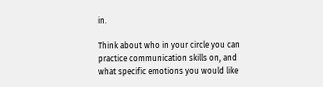in.

Think about who in your circle you can practice communication skills on, and what specific emotions you would like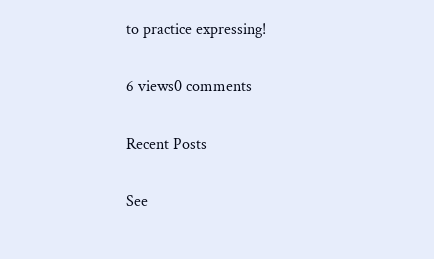to practice expressing!

6 views0 comments

Recent Posts

See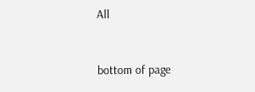All


bottom of page